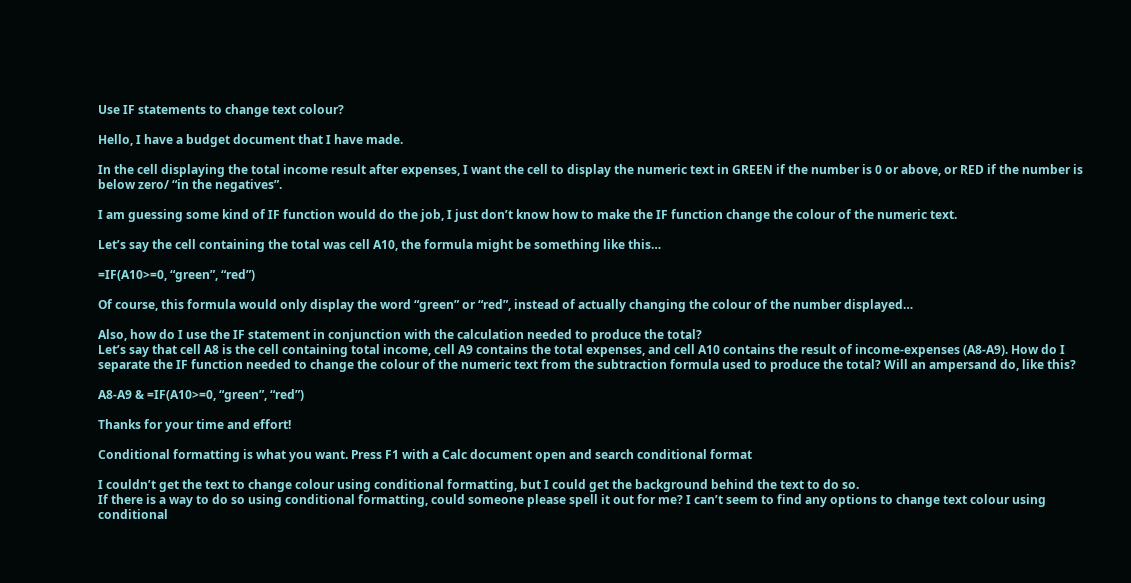Use IF statements to change text colour?

Hello, I have a budget document that I have made.

In the cell displaying the total income result after expenses, I want the cell to display the numeric text in GREEN if the number is 0 or above, or RED if the number is below zero/ “in the negatives”.

I am guessing some kind of IF function would do the job, I just don’t know how to make the IF function change the colour of the numeric text.

Let’s say the cell containing the total was cell A10, the formula might be something like this…

=IF(A10>=0, “green”, “red”)

Of course, this formula would only display the word “green” or “red”, instead of actually changing the colour of the number displayed…

Also, how do I use the IF statement in conjunction with the calculation needed to produce the total?
Let’s say that cell A8 is the cell containing total income, cell A9 contains the total expenses, and cell A10 contains the result of income-expenses (A8-A9). How do I separate the IF function needed to change the colour of the numeric text from the subtraction formula used to produce the total? Will an ampersand do, like this?

A8-A9 & =IF(A10>=0, “green”, “red”)

Thanks for your time and effort!

Conditional formatting is what you want. Press F1 with a Calc document open and search conditional format

I couldn’t get the text to change colour using conditional formatting, but I could get the background behind the text to do so.
If there is a way to do so using conditional formatting, could someone please spell it out for me? I can’t seem to find any options to change text colour using conditional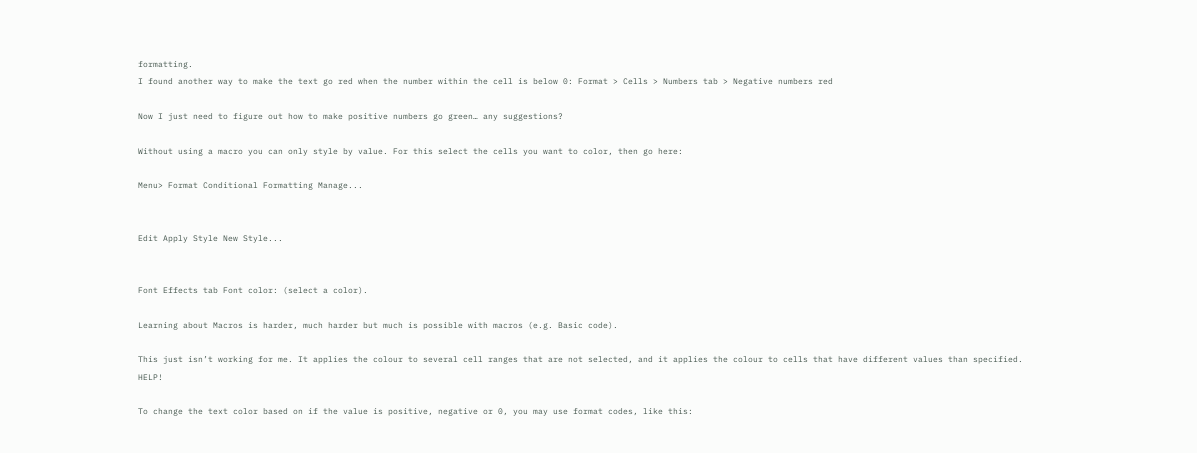formatting.
I found another way to make the text go red when the number within the cell is below 0: Format > Cells > Numbers tab > Negative numbers red

Now I just need to figure out how to make positive numbers go green… any suggestions?

Without using a macro you can only style by value. For this select the cells you want to color, then go here:

Menu> Format Conditional Formatting Manage...


Edit Apply Style New Style...


Font Effects tab Font color: (select a color).

Learning about Macros is harder, much harder but much is possible with macros (e.g. Basic code).

This just isn’t working for me. It applies the colour to several cell ranges that are not selected, and it applies the colour to cells that have different values than specified. HELP!

To change the text color based on if the value is positive, negative or 0, you may use format codes, like this: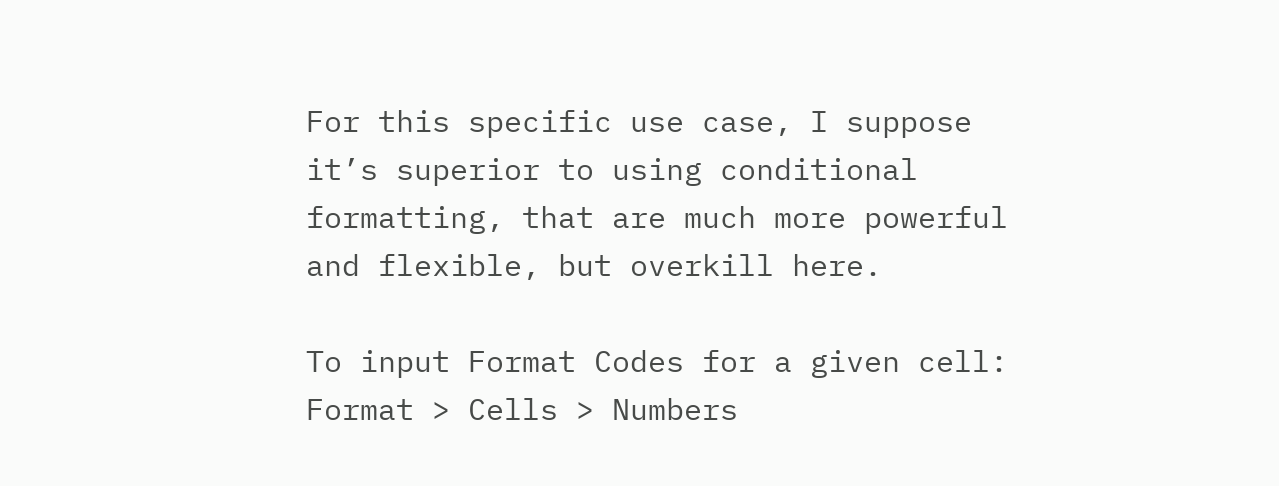For this specific use case, I suppose it’s superior to using conditional formatting, that are much more powerful and flexible, but overkill here.

To input Format Codes for a given cell: Format > Cells > Numbers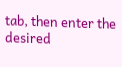tab, then enter the desired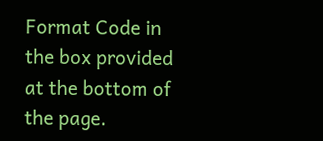Format Code in the box provided at the bottom of the page.